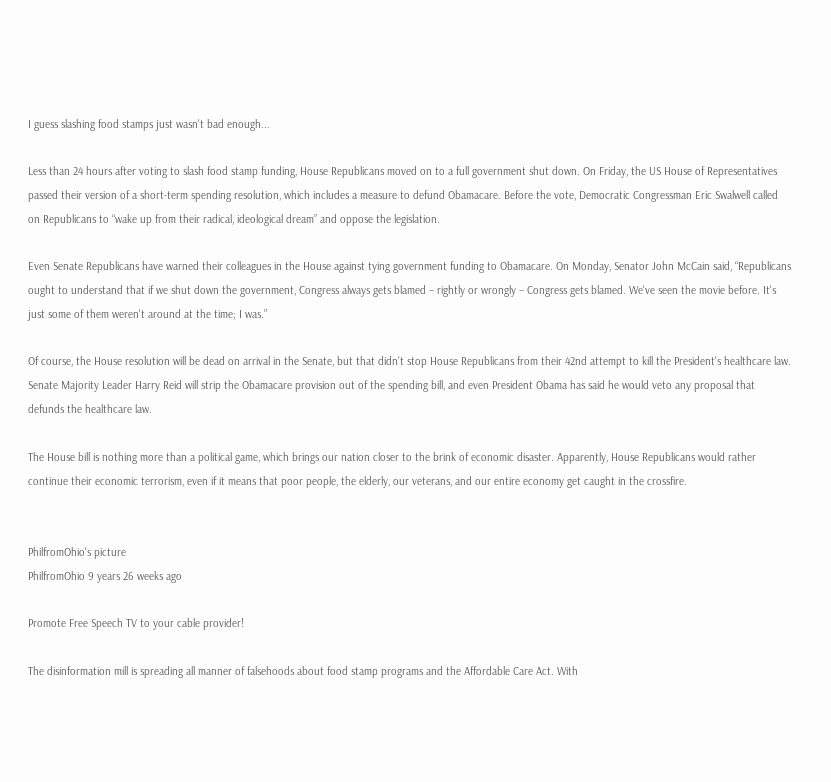I guess slashing food stamps just wasn't bad enough...

Less than 24 hours after voting to slash food stamp funding, House Republicans moved on to a full government shut down. On Friday, the US House of Representatives passed their version of a short-term spending resolution, which includes a measure to defund Obamacare. Before the vote, Democratic Congressman Eric Swalwell called on Republicans to “wake up from their radical, ideological dream” and oppose the legislation.

Even Senate Republicans have warned their colleagues in the House against tying government funding to Obamacare. On Monday, Senator John McCain said, “Republicans ought to understand that if we shut down the government, Congress always gets blamed – rightly or wrongly – Congress gets blamed. We've seen the movie before. It's just some of them weren't around at the time; I was.”

Of course, the House resolution will be dead on arrival in the Senate, but that didn't stop House Republicans from their 42nd attempt to kill the President's healthcare law. Senate Majority Leader Harry Reid will strip the Obamacare provision out of the spending bill, and even President Obama has said he would veto any proposal that defunds the healthcare law.

The House bill is nothing more than a political game, which brings our nation closer to the brink of economic disaster. Apparently, House Republicans would rather continue their economic terrorism, even if it means that poor people, the elderly, our veterans, and our entire economy get caught in the crossfire.


PhilfromOhio's picture
PhilfromOhio 9 years 26 weeks ago

Promote Free Speech TV to your cable provider!

The disinformation mill is spreading all manner of falsehoods about food stamp programs and the Affordable Care Act. With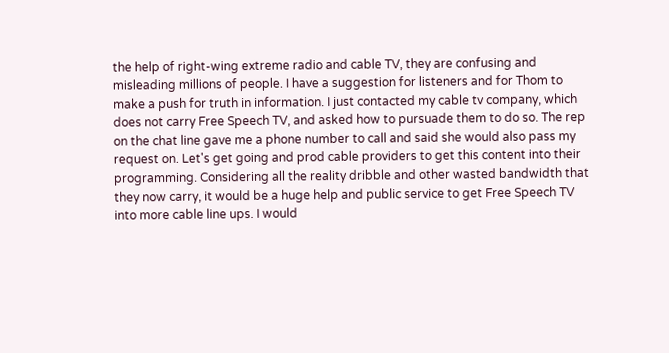the help of right-wing extreme radio and cable TV, they are confusing and misleading millions of people. I have a suggestion for listeners and for Thom to make a push for truth in information. I just contacted my cable tv company, which does not carry Free Speech TV, and asked how to pursuade them to do so. The rep on the chat line gave me a phone number to call and said she would also pass my request on. Let's get going and prod cable providers to get this content into their programming. Considering all the reality dribble and other wasted bandwidth that they now carry, it would be a huge help and public service to get Free Speech TV into more cable line ups. I would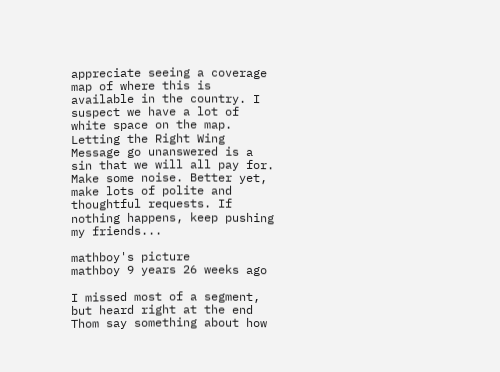appreciate seeing a coverage map of where this is available in the country. I suspect we have a lot of white space on the map. Letting the Right Wing Message go unanswered is a sin that we will all pay for. Make some noise. Better yet, make lots of polite and thoughtful requests. If nothing happens, keep pushing my friends...

mathboy's picture
mathboy 9 years 26 weeks ago

I missed most of a segment, but heard right at the end Thom say something about how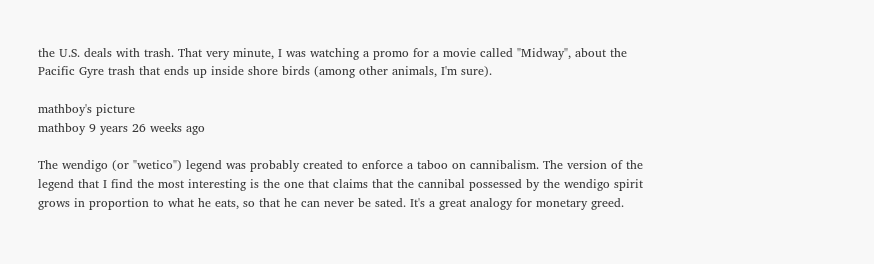the U.S. deals with trash. That very minute, I was watching a promo for a movie called "Midway", about the Pacific Gyre trash that ends up inside shore birds (among other animals, I'm sure).

mathboy's picture
mathboy 9 years 26 weeks ago

The wendigo (or "wetico") legend was probably created to enforce a taboo on cannibalism. The version of the legend that I find the most interesting is the one that claims that the cannibal possessed by the wendigo spirit grows in proportion to what he eats, so that he can never be sated. It's a great analogy for monetary greed.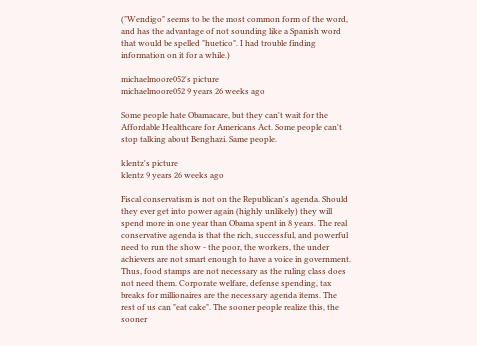("Wendigo" seems to be the most common form of the word, and has the advantage of not sounding like a Spanish word that would be spelled "huetico". I had trouble finding information on it for a while.)

michaelmoore052's picture
michaelmoore052 9 years 26 weeks ago

Some people hate Obamacare, but they can't wait for the Affordable Healthcare for Americans Act. Some people can't stop talking about Benghazi. Same people.

klentz's picture
klentz 9 years 26 weeks ago

Fiscal conservatism is not on the Republican's agenda. Should they ever get into power again (highly unlikely) they will spend more in one year than Obama spent in 8 years. The real conservative agenda is that the rich, successful, and powerful need to run the show - the poor, the workers, the under achievers are not smart enough to have a voice in government. Thus, food stamps are not necessary as the ruling class does not need them. Corporate welfare, defense spending, tax breaks for millionaires are the necessary agenda items. The rest of us can "eat cake". The sooner people realize this, the sooner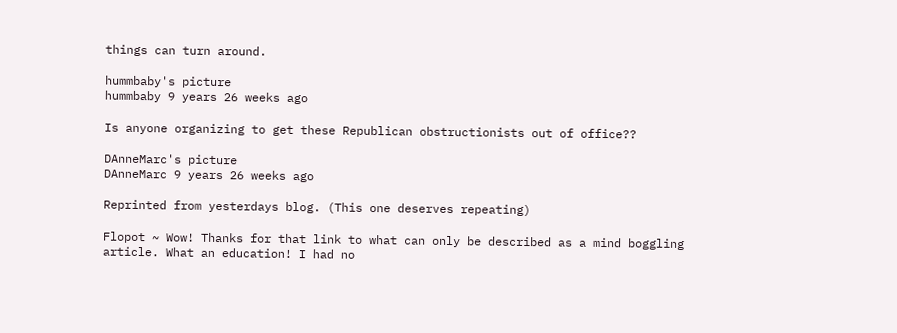things can turn around.

hummbaby's picture
hummbaby 9 years 26 weeks ago

Is anyone organizing to get these Republican obstructionists out of office??

DAnneMarc's picture
DAnneMarc 9 years 26 weeks ago

Reprinted from yesterdays blog. (This one deserves repeating)

Flopot ~ Wow! Thanks for that link to what can only be described as a mind boggling article. What an education! I had no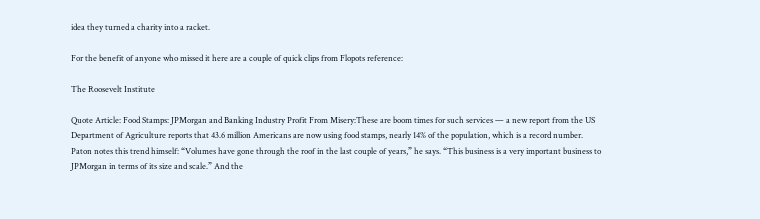idea they turned a charity into a racket.

For the benefit of anyone who missed it here are a couple of quick clips from Flopots reference:

The Roosevelt Institute

Quote Article: Food Stamps: JPMorgan and Banking Industry Profit From Misery:These are boom times for such services — a new report from the US Department of Agriculture reports that 43.6 million Americans are now using food stamps, nearly 14% of the population, which is a record number. Paton notes this trend himself: “Volumes have gone through the roof in the last couple of years,” he says. “This business is a very important business to JPMorgan in terms of its size and scale.” And the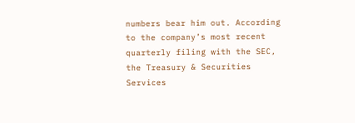numbers bear him out. According to the company’s most recent quarterly filing with the SEC, the Treasury & Securities Services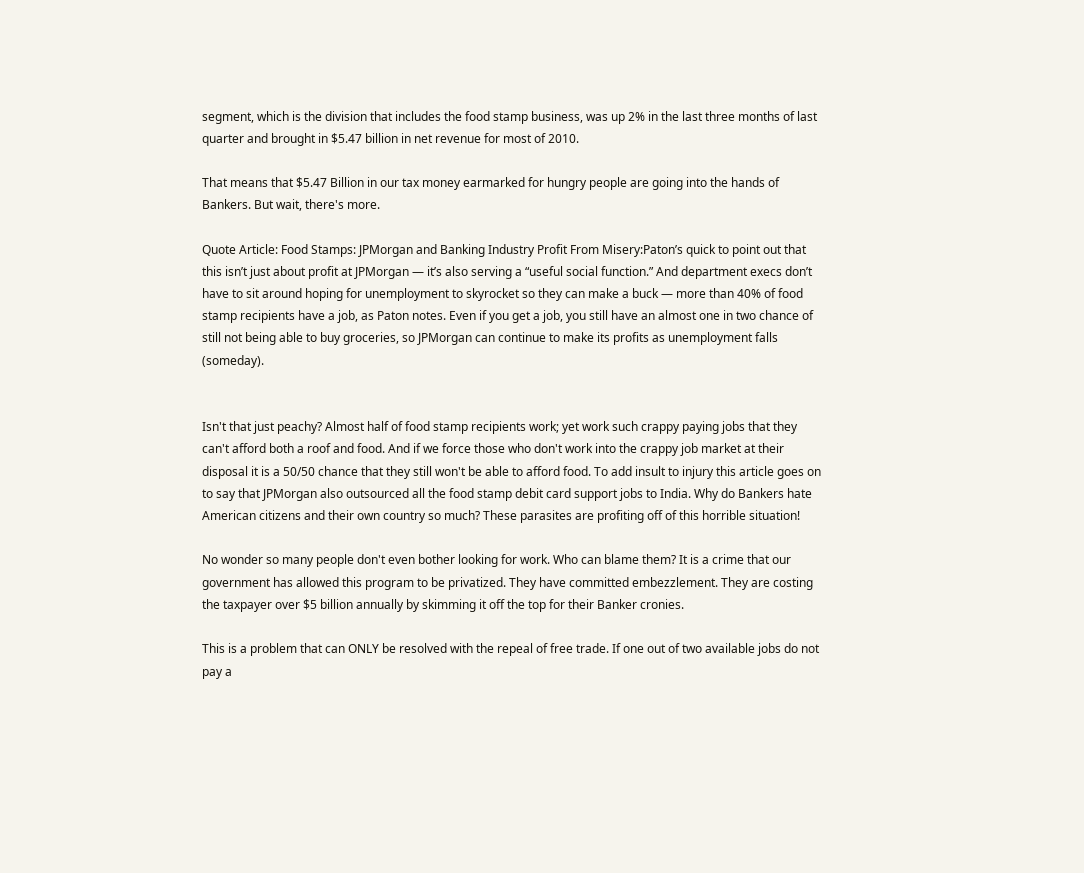segment, which is the division that includes the food stamp business, was up 2% in the last three months of last quarter and brought in $5.47 billion in net revenue for most of 2010.

That means that $5.47 Billion in our tax money earmarked for hungry people are going into the hands of Bankers. But wait, there's more.

Quote Article: Food Stamps: JPMorgan and Banking Industry Profit From Misery:Paton’s quick to point out that this isn’t just about profit at JPMorgan — it’s also serving a “useful social function.” And department execs don’t have to sit around hoping for unemployment to skyrocket so they can make a buck — more than 40% of food stamp recipients have a job, as Paton notes. Even if you get a job, you still have an almost one in two chance of still not being able to buy groceries, so JPMorgan can continue to make its profits as unemployment falls (someday).


Isn't that just peachy? Almost half of food stamp recipients work; yet work such crappy paying jobs that they can't afford both a roof and food. And if we force those who don't work into the crappy job market at their disposal it is a 50/50 chance that they still won't be able to afford food. To add insult to injury this article goes on to say that JPMorgan also outsourced all the food stamp debit card support jobs to India. Why do Bankers hate American citizens and their own country so much? These parasites are profiting off of this horrible situation!

No wonder so many people don't even bother looking for work. Who can blame them? It is a crime that our government has allowed this program to be privatized. They have committed embezzlement. They are costing the taxpayer over $5 billion annually by skimming it off the top for their Banker cronies.

This is a problem that can ONLY be resolved with the repeal of free trade. If one out of two available jobs do not pay a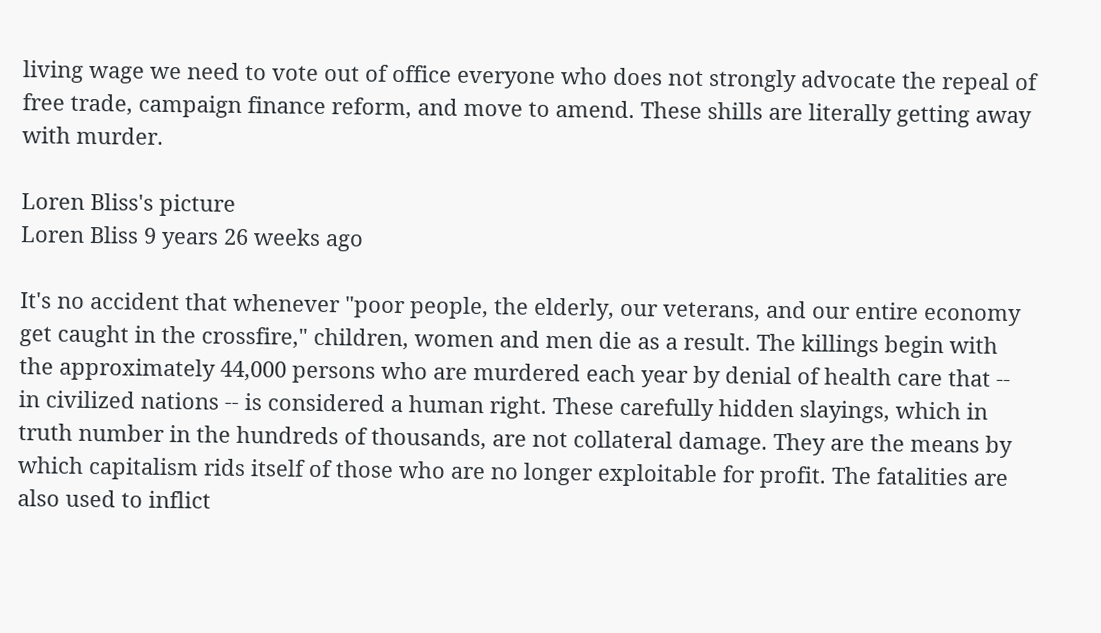living wage we need to vote out of office everyone who does not strongly advocate the repeal of free trade, campaign finance reform, and move to amend. These shills are literally getting away with murder.

Loren Bliss's picture
Loren Bliss 9 years 26 weeks ago

It's no accident that whenever "poor people, the elderly, our veterans, and our entire economy get caught in the crossfire," children, women and men die as a result. The killings begin with the approximately 44,000 persons who are murdered each year by denial of health care that -- in civilized nations -- is considered a human right. These carefully hidden slayings, which in truth number in the hundreds of thousands, are not collateral damage. They are the means by which capitalism rids itself of those who are no longer exploitable for profit. The fatalities are also used to inflict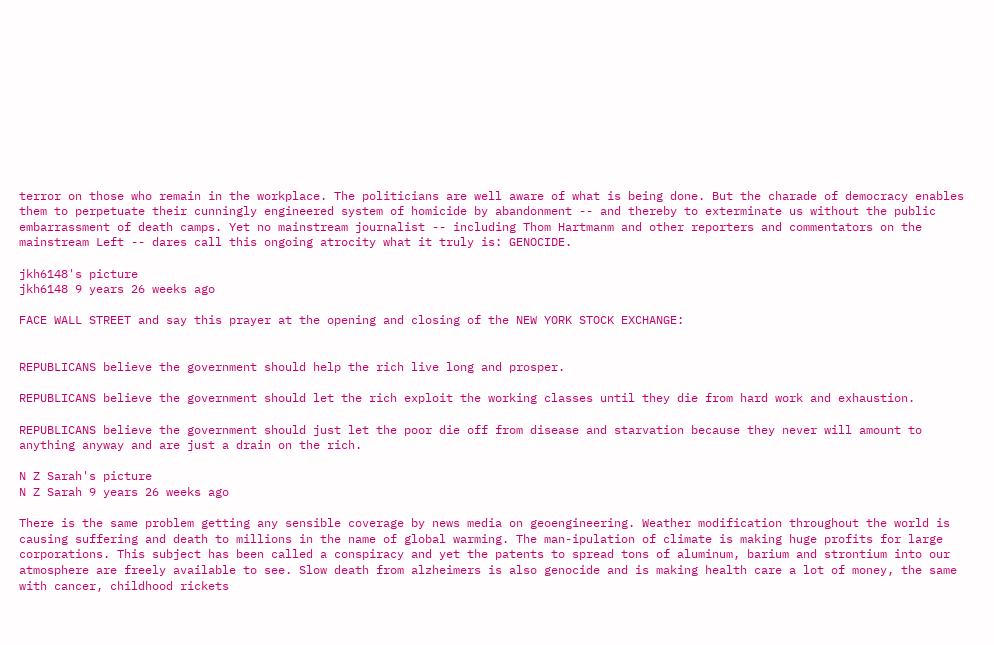terror on those who remain in the workplace. The politicians are well aware of what is being done. But the charade of democracy enables them to perpetuate their cunningly engineered system of homicide by abandonment -- and thereby to exterminate us without the public embarrassment of death camps. Yet no mainstream journalist -- including Thom Hartmanm and other reporters and commentators on the mainstream Left -- dares call this ongoing atrocity what it truly is: GENOCIDE.

jkh6148's picture
jkh6148 9 years 26 weeks ago

FACE WALL STREET and say this prayer at the opening and closing of the NEW YORK STOCK EXCHANGE:


REPUBLICANS believe the government should help the rich live long and prosper.

REPUBLICANS believe the government should let the rich exploit the working classes until they die from hard work and exhaustion.

REPUBLICANS believe the government should just let the poor die off from disease and starvation because they never will amount to anything anyway and are just a drain on the rich.

N Z Sarah's picture
N Z Sarah 9 years 26 weeks ago

There is the same problem getting any sensible coverage by news media on geoengineering. Weather modification throughout the world is causing suffering and death to millions in the name of global warming. The man-ipulation of climate is making huge profits for large corporations. This subject has been called a conspiracy and yet the patents to spread tons of aluminum, barium and strontium into our atmosphere are freely available to see. Slow death from alzheimers is also genocide and is making health care a lot of money, the same with cancer, childhood rickets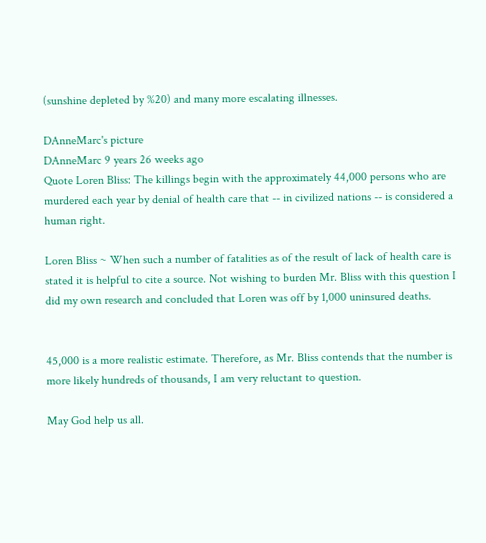(sunshine depleted by %20) and many more escalating illnesses.

DAnneMarc's picture
DAnneMarc 9 years 26 weeks ago
Quote Loren Bliss: The killings begin with the approximately 44,000 persons who are murdered each year by denial of health care that -- in civilized nations -- is considered a human right.

Loren Bliss ~ When such a number of fatalities as of the result of lack of health care is stated it is helpful to cite a source. Not wishing to burden Mr. Bliss with this question I did my own research and concluded that Loren was off by 1,000 uninsured deaths.


45,000 is a more realistic estimate. Therefore, as Mr. Bliss contends that the number is more likely hundreds of thousands, I am very reluctant to question.

May God help us all.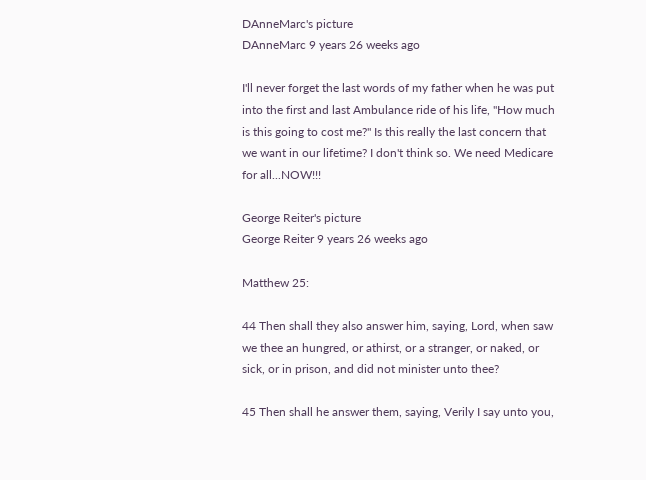DAnneMarc's picture
DAnneMarc 9 years 26 weeks ago

I'll never forget the last words of my father when he was put into the first and last Ambulance ride of his life, "How much is this going to cost me?" Is this really the last concern that we want in our lifetime? I don't think so. We need Medicare for all...NOW!!!

George Reiter's picture
George Reiter 9 years 26 weeks ago

Matthew 25:

44 Then shall they also answer him, saying, Lord, when saw we thee an hungred, or athirst, or a stranger, or naked, or sick, or in prison, and did not minister unto thee?

45 Then shall he answer them, saying, Verily I say unto you,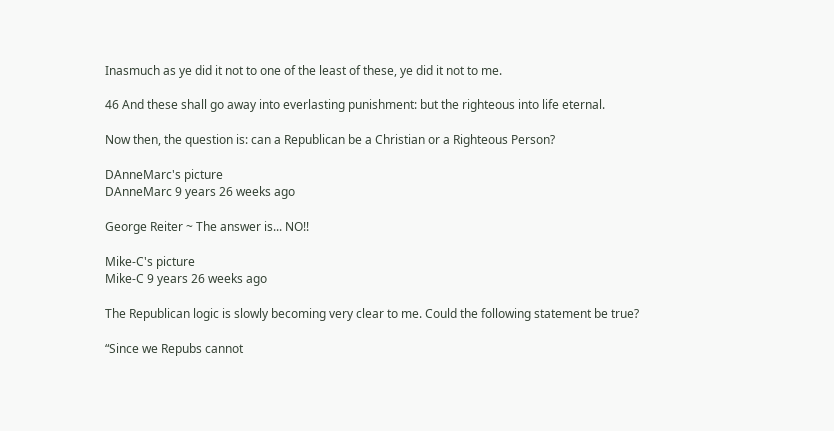Inasmuch as ye did it not to one of the least of these, ye did it not to me.

46 And these shall go away into everlasting punishment: but the righteous into life eternal.

Now then, the question is: can a Republican be a Christian or a Righteous Person?

DAnneMarc's picture
DAnneMarc 9 years 26 weeks ago

George Reiter ~ The answer is... NO!!

Mike-C's picture
Mike-C 9 years 26 weeks ago

The Republican logic is slowly becoming very clear to me. Could the following statement be true?

“Since we Repubs cannot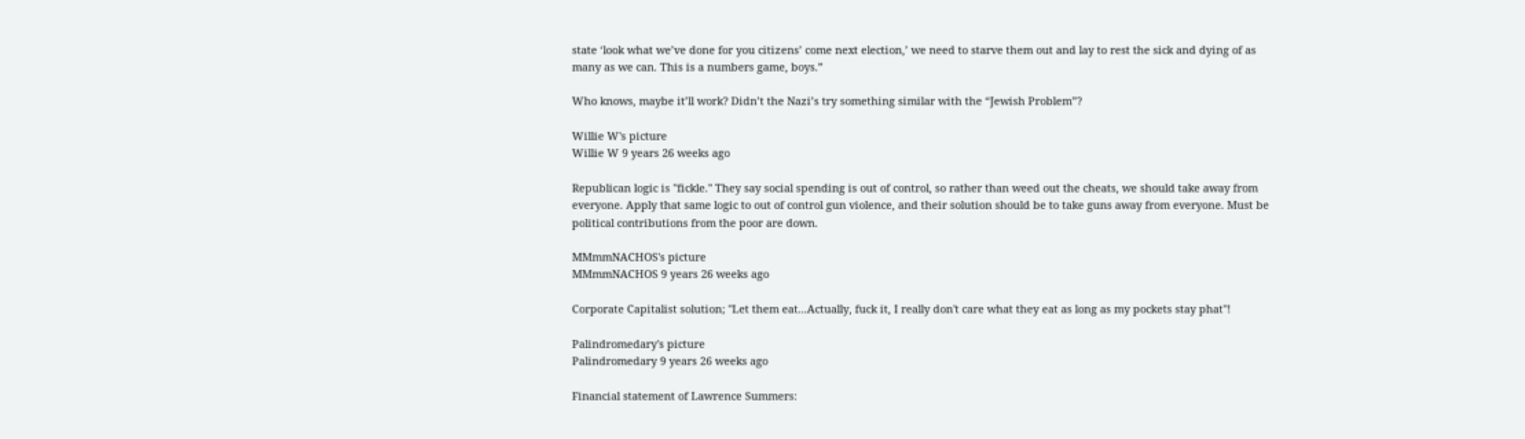state ‘look what we’ve done for you citizens’ come next election,’ we need to starve them out and lay to rest the sick and dying of as many as we can. This is a numbers game, boys.”

Who knows, maybe it’ll work? Didn’t the Nazi’s try something similar with the “Jewish Problem”?

Willie W's picture
Willie W 9 years 26 weeks ago

Republican logic is "fickle." They say social spending is out of control, so rather than weed out the cheats, we should take away from everyone. Apply that same logic to out of control gun violence, and their solution should be to take guns away from everyone. Must be political contributions from the poor are down.

MMmmNACHOS's picture
MMmmNACHOS 9 years 26 weeks ago

Corporate Capitalist solution; "Let them eat...Actually, fuck it, I really don't care what they eat as long as my pockets stay phat"!

Palindromedary's picture
Palindromedary 9 years 26 weeks ago

Financial statement of Lawrence Summers: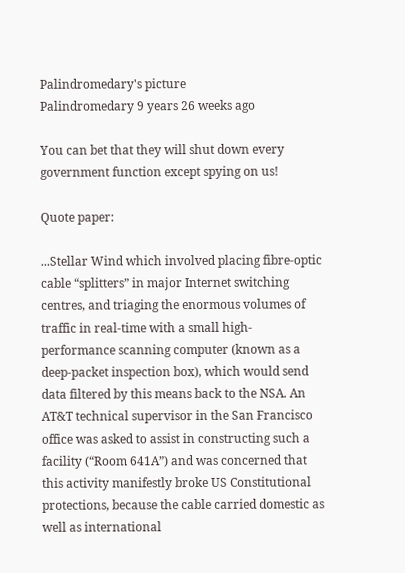Palindromedary's picture
Palindromedary 9 years 26 weeks ago

You can bet that they will shut down every government function except spying on us!

Quote paper:

...Stellar Wind which involved placing fibre-optic cable “splitters” in major Internet switching centres, and triaging the enormous volumes of traffic in real-time with a small high-performance scanning computer (known as a deep-packet inspection box), which would send data filtered by this means back to the NSA. An AT&T technical supervisor in the San Francisco office was asked to assist in constructing such a facility (“Room 641A”) and was concerned that this activity manifestly broke US Constitutional protections, because the cable carried domestic as well as international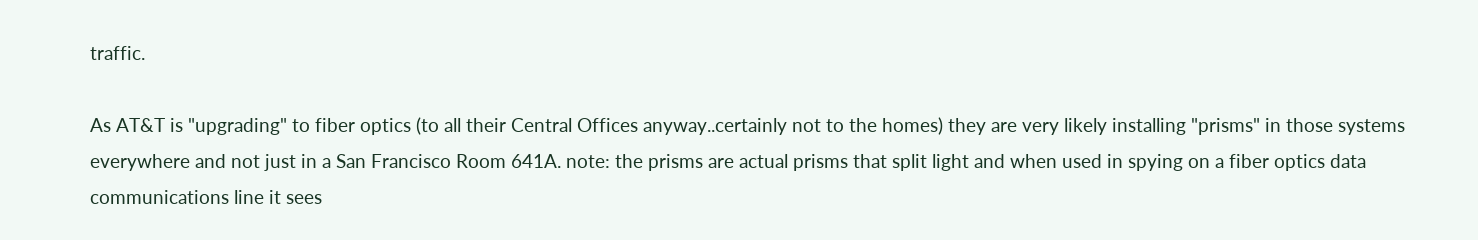traffic.

As AT&T is "upgrading" to fiber optics (to all their Central Offices anyway..certainly not to the homes) they are very likely installing "prisms" in those systems everywhere and not just in a San Francisco Room 641A. note: the prisms are actual prisms that split light and when used in spying on a fiber optics data communications line it sees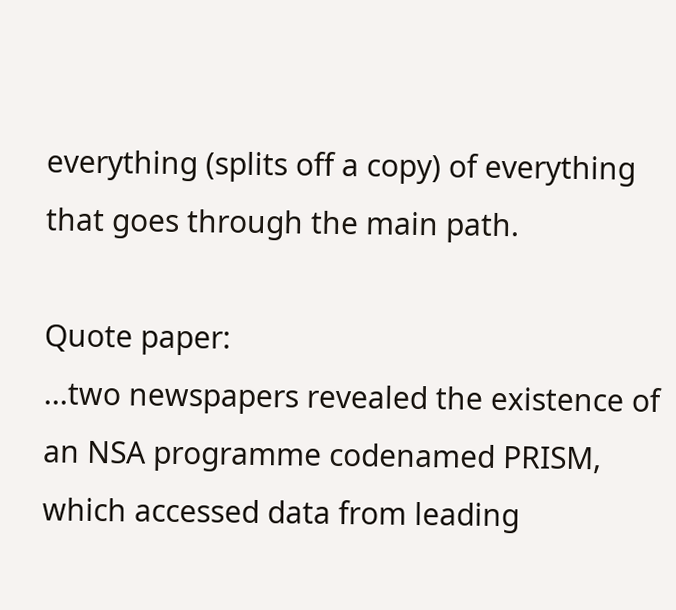everything (splits off a copy) of everything that goes through the main path.

Quote paper:
...two newspapers revealed the existence of an NSA programme codenamed PRISM, which accessed data from leading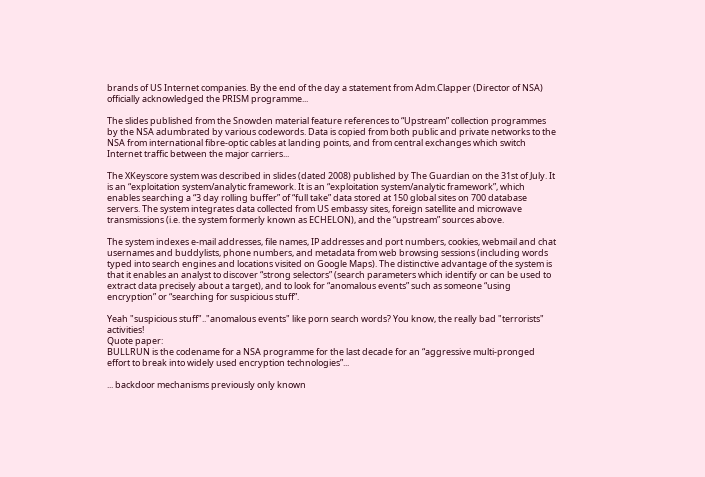brands of US Internet companies. By the end of the day a statement from Adm.Clapper (Director of NSA) officially acknowledged the PRISM programme...

The slides published from the Snowden material feature references to “Upstream” collection programmes by the NSA adumbrated by various codewords. Data is copied from both public and private networks to the NSA from international fibre-optic cables at landing points, and from central exchanges which switch Internet traffic between the major carriers...

The XKeyscore system was described in slides (dated 2008) published by The Guardian on the 31st of July. It is an “exploitation system/analytic framework. It is an “exploitation system/analytic framework”, which enables searching a “3 day rolling buffer” of “full take” data stored at 150 global sites on 700 database servers. The system integrates data collected from US embassy sites, foreign satellite and microwave transmissions (i.e. the system formerly known as ECHELON), and the “upstream” sources above.

The system indexes e-mail addresses, file names, IP addresses and port numbers, cookies, webmail and chat usernames and buddylists, phone numbers, and metadata from web browsing sessions (including words typed into search engines and locations visited on Google Maps). The distinctive advantage of the system is that it enables an analyst to discover “strong selectors” (search parameters which identify or can be used to extract data precisely about a target), and to look for “anomalous events” such as someone “using encryption” or “searching for suspicious stuff”.

Yeah "suspicious stuff".."anomalous events" like porn search words? You know, the really bad "terrorists" activities!
Quote paper:
BULLRUN is the codename for a NSA programme for the last decade for an “aggressive multi-pronged effort to break into widely used encryption technologies”...

... backdoor mechanisms previously only known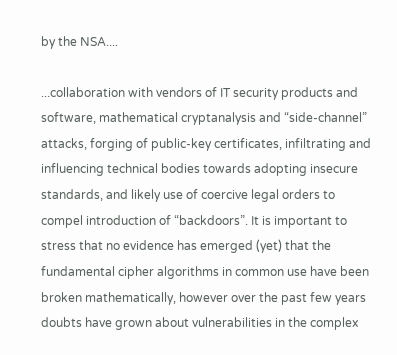by the NSA....

...collaboration with vendors of IT security products and software, mathematical cryptanalysis and “side-channel” attacks, forging of public-key certificates, infiltrating and influencing technical bodies towards adopting insecure standards, and likely use of coercive legal orders to compel introduction of “backdoors”. It is important to stress that no evidence has emerged (yet) that the fundamental cipher algorithms in common use have been broken mathematically, however over the past few years doubts have grown about vulnerabilities in the complex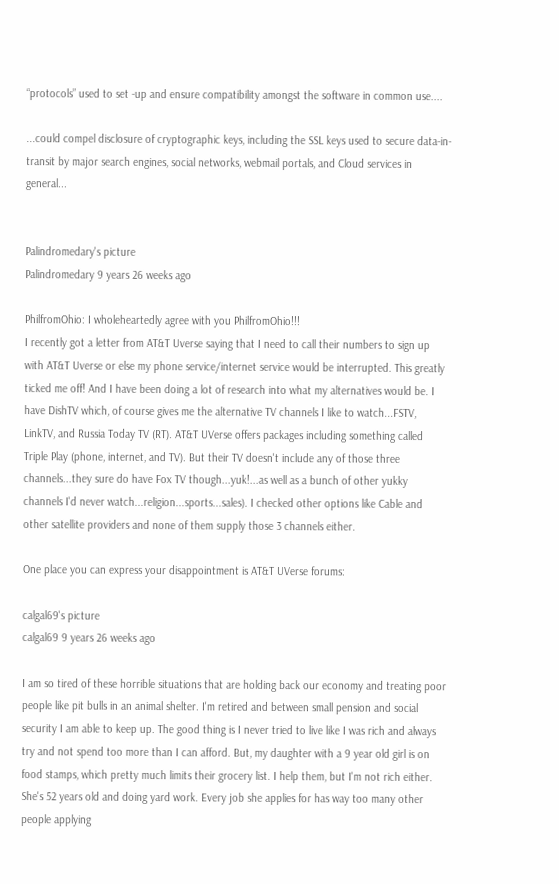“protocols” used to set -up and ensure compatibility amongst the software in common use....

...could compel disclosure of cryptographic keys, including the SSL keys used to secure data-in-transit by major search engines, social networks, webmail portals, and Cloud services in general...


Palindromedary's picture
Palindromedary 9 years 26 weeks ago

PhilfromOhio: I wholeheartedly agree with you PhilfromOhio!!!
I recently got a letter from AT&T Uverse saying that I need to call their numbers to sign up with AT&T Uverse or else my phone service/internet service would be interrupted. This greatly ticked me off! And I have been doing a lot of research into what my alternatives would be. I have DishTV which, of course gives me the alternative TV channels I like to watch...FSTV, LinkTV, and Russia Today TV (RT). AT&T UVerse offers packages including something called Triple Play (phone, internet, and TV). But their TV doesn't include any of those three channels...they sure do have Fox TV though...yuk!...as well as a bunch of other yukky channels I'd never watch...religion...sports...sales). I checked other options like Cable and other satellite providers and none of them supply those 3 channels either.

One place you can express your disappointment is AT&T UVerse forums:

calgal69's picture
calgal69 9 years 26 weeks ago

I am so tired of these horrible situations that are holding back our economy and treating poor people like pit bulls in an animal shelter. I'm retired and between small pension and social security I am able to keep up. The good thing is I never tried to live like I was rich and always try and not spend too more than I can afford. But, my daughter with a 9 year old girl is on food stamps, which pretty much limits their grocery list. I help them, but I'm not rich either. She's 52 years old and doing yard work. Every job she applies for has way too many other people applying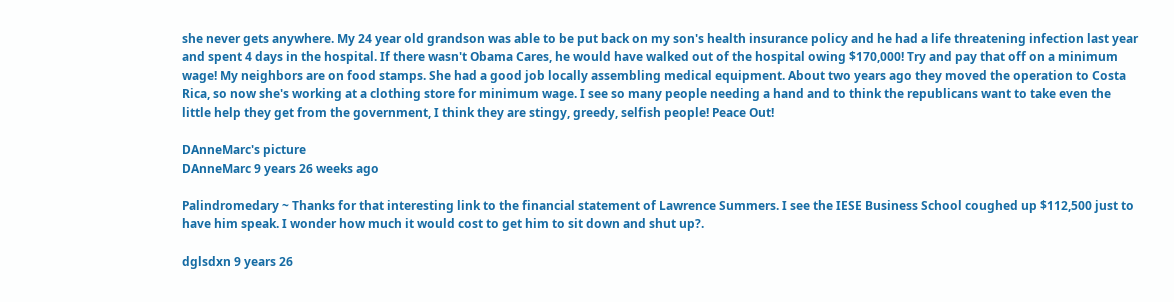she never gets anywhere. My 24 year old grandson was able to be put back on my son's health insurance policy and he had a life threatening infection last year and spent 4 days in the hospital. If there wasn't Obama Cares, he would have walked out of the hospital owing $170,000! Try and pay that off on a minimum wage! My neighbors are on food stamps. She had a good job locally assembling medical equipment. About two years ago they moved the operation to Costa Rica, so now she's working at a clothing store for minimum wage. I see so many people needing a hand and to think the republicans want to take even the little help they get from the government, I think they are stingy, greedy, selfish people! Peace Out!

DAnneMarc's picture
DAnneMarc 9 years 26 weeks ago

Palindromedary ~ Thanks for that interesting link to the financial statement of Lawrence Summers. I see the IESE Business School coughed up $112,500 just to have him speak. I wonder how much it would cost to get him to sit down and shut up?.

dglsdxn 9 years 26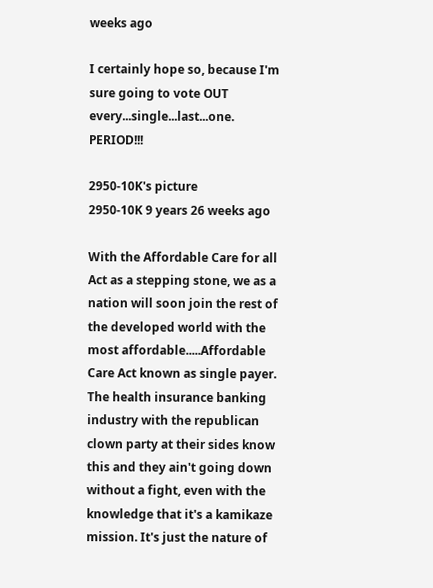weeks ago

I certainly hope so, because I'm sure going to vote OUT every...single...last...one. PERIOD!!!

2950-10K's picture
2950-10K 9 years 26 weeks ago

With the Affordable Care for all Act as a stepping stone, we as a nation will soon join the rest of the developed world with the most affordable.....Affordable Care Act known as single payer. The health insurance banking industry with the republican clown party at their sides know this and they ain't going down without a fight, even with the knowledge that it's a kamikaze mission. It's just the nature of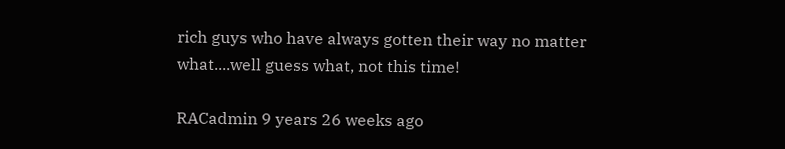rich guys who have always gotten their way no matter what....well guess what, not this time!

RACadmin 9 years 26 weeks ago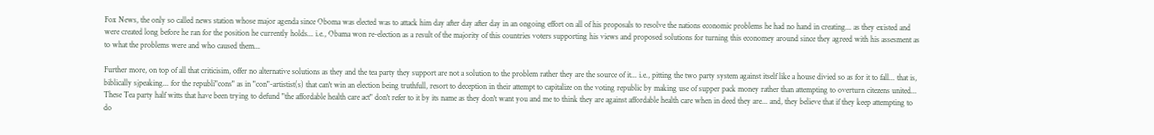Fox News, the only so called news station whose major agenda since Oboma was elected was to attack him day after day after day in an ongoing effort on all of his proposals to resolve the nations economic problems he had no hand in creating... as they existed and were created long before he ran for the position he currently holds... i.e., Obama won re-election as a result of the majority of this countries voters supporting his views and proposed solutions for turning this economey around since they agreed with his assesment as to what the problems were and who caused them...

Further more, on top of all that criticisim, offer no alternative solutions as they and the tea party they support are not a solution to the problem rather they are the source of it... i.e., pitting the two party system against itself like a house divied so as for it to fall... that is, biblically sjpeaking... for the republi"cons" as in "con"-artistist(s) that can't win an election being truthfull, resort to deception in their attempt to capitalize on the voting republic by making use of supper pack money rather than attempting to overturn citezens united... These Tea party half witts that have been trying to defund "the affordable health care act" don't refer to it by its name as they don't want you and me to think they are against affordable health care when in deed they are... and, they believe that if they keep attempting to do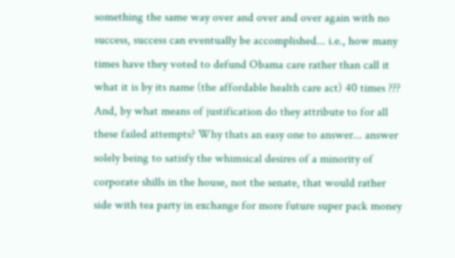something the same way over and over and over again with no success, success can eventually be accomplished... i.e., how many times have they voted to defund Obama care rather than call it what it is by its name (the affordable health care act) 40 times ??? And, by what means of justification do they attribute to for all these failed attempts? Why thats an easy one to answer... answer solely being to satisfy the whimsical desires of a minority of corporate shills in the house, not the senate, that would rather side with tea party in exchange for more future super pack money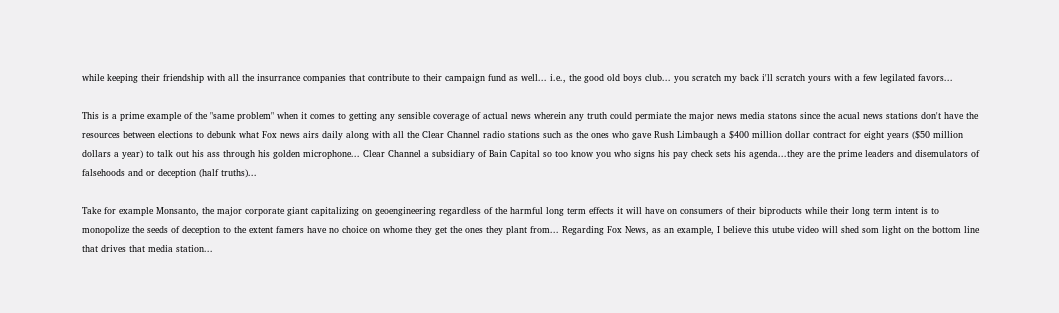while keeping their friendship with all the insurrance companies that contribute to their campaign fund as well... i.e., the good old boys club... you scratch my back i'll scratch yours with a few legilated favors...

This is a prime example of the "same problem" when it comes to getting any sensible coverage of actual news wherein any truth could permiate the major news media statons since the acual news stations don't have the resources between elections to debunk what Fox news airs daily along with all the Clear Channel radio stations such as the ones who gave Rush Limbaugh a $400 million dollar contract for eight years ($50 million dollars a year) to talk out his ass through his golden microphone... Clear Channel a subsidiary of Bain Capital so too know you who signs his pay check sets his agenda...they are the prime leaders and disemulators of falsehoods and or deception (half truths)...

Take for example Monsanto, the major corporate giant capitalizing on geoengineering regardless of the harmful long term effects it will have on consumers of their biproducts while their long term intent is to monopolize the seeds of deception to the extent famers have no choice on whome they get the ones they plant from... Regarding Fox News, as an example, I believe this utube video will shed som light on the bottom line that drives that media station...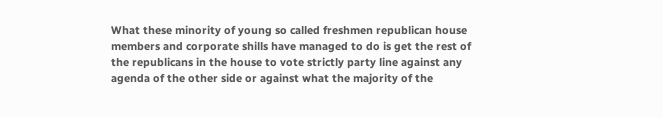What these minority of young so called freshmen republican house members and corporate shills have managed to do is get the rest of the republicans in the house to vote strictly party line against any agenda of the other side or against what the majority of the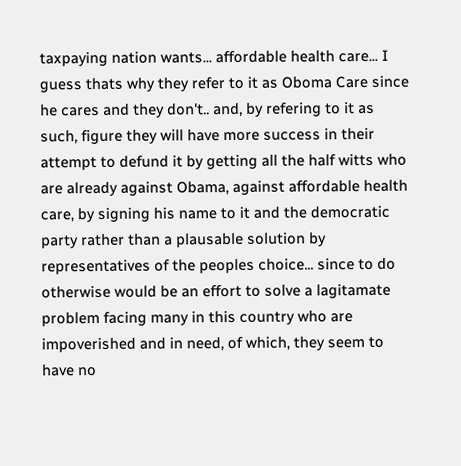taxpaying nation wants... affordable health care... I guess thats why they refer to it as Oboma Care since he cares and they don't.. and, by refering to it as such, figure they will have more success in their attempt to defund it by getting all the half witts who are already against Obama, against affordable health care, by signing his name to it and the democratic party rather than a plausable solution by representatives of the peoples choice... since to do otherwise would be an effort to solve a lagitamate problem facing many in this country who are impoverished and in need, of which, they seem to have no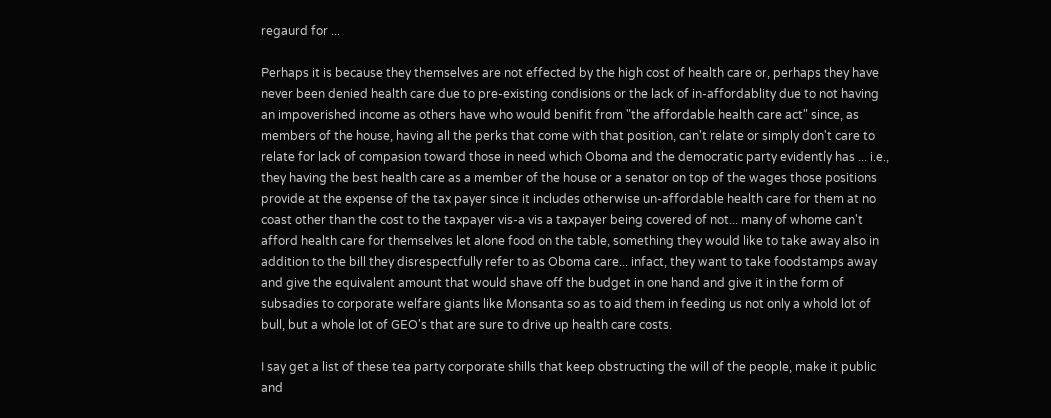regaurd for ...

Perhaps it is because they themselves are not effected by the high cost of health care or, perhaps they have never been denied health care due to pre-existing condisions or the lack of in-affordablity due to not having an impoverished income as others have who would benifit from "the affordable health care act" since, as members of the house, having all the perks that come with that position, can't relate or simply don't care to relate for lack of compasion toward those in need which Oboma and the democratic party evidently has ... i.e., they having the best health care as a member of the house or a senator on top of the wages those positions provide at the expense of the tax payer since it includes otherwise un-affordable health care for them at no coast other than the cost to the taxpayer vis-a vis a taxpayer being covered of not... many of whome can't afford health care for themselves let alone food on the table, something they would like to take away also in addition to the bill they disrespectfully refer to as Oboma care... infact, they want to take foodstamps away and give the equivalent amount that would shave off the budget in one hand and give it in the form of subsadies to corporate welfare giants like Monsanta so as to aid them in feeding us not only a whold lot of bull, but a whole lot of GEO's that are sure to drive up health care costs.

I say get a list of these tea party corporate shills that keep obstructing the will of the people, make it public and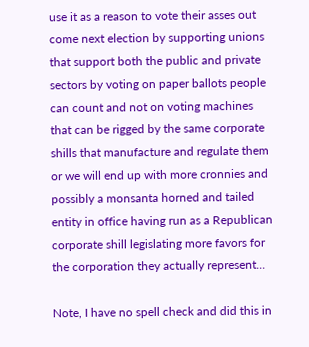use it as a reason to vote their asses out come next election by supporting unions that support both the public and private sectors by voting on paper ballots people can count and not on voting machines that can be rigged by the same corporate shills that manufacture and regulate them or we will end up with more cronnies and possibly a monsanta horned and tailed entity in office having run as a Republican corporate shill legislating more favors for the corporation they actually represent...

Note, I have no spell check and did this in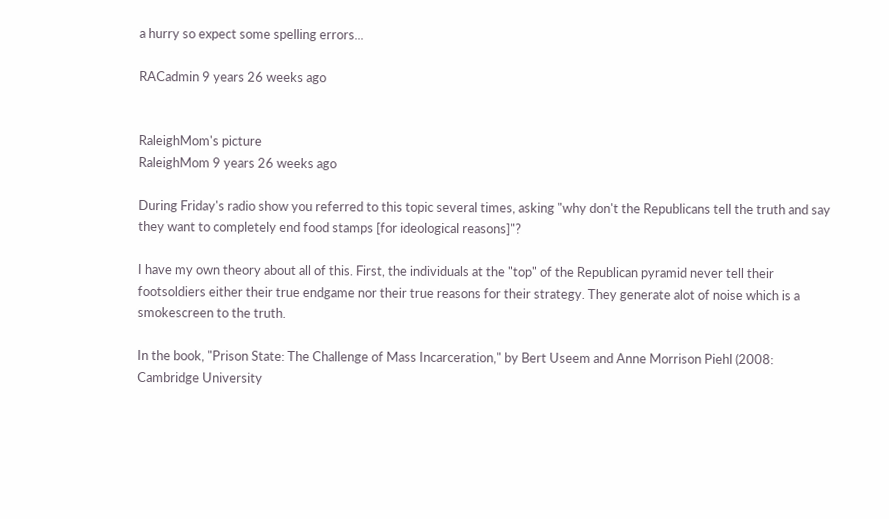a hurry so expect some spelling errors...

RACadmin 9 years 26 weeks ago


RaleighMom's picture
RaleighMom 9 years 26 weeks ago

During Friday's radio show you referred to this topic several times, asking "why don't the Republicans tell the truth and say they want to completely end food stamps [for ideological reasons]"?

I have my own theory about all of this. First, the individuals at the "top" of the Republican pyramid never tell their footsoldiers either their true endgame nor their true reasons for their strategy. They generate alot of noise which is a smokescreen to the truth.

In the book, "Prison State: The Challenge of Mass Incarceration," by Bert Useem and Anne Morrison Piehl (2008: Cambridge University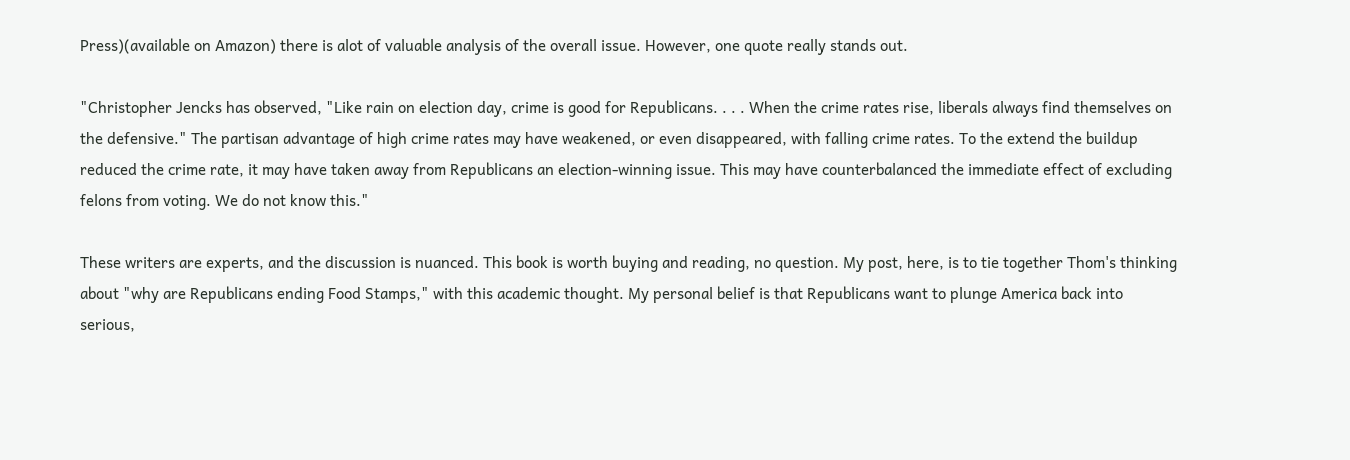Press)(available on Amazon) there is alot of valuable analysis of the overall issue. However, one quote really stands out.

"Christopher Jencks has observed, "Like rain on election day, crime is good for Republicans. . . . When the crime rates rise, liberals always find themselves on the defensive." The partisan advantage of high crime rates may have weakened, or even disappeared, with falling crime rates. To the extend the buildup reduced the crime rate, it may have taken away from Republicans an election-winning issue. This may have counterbalanced the immediate effect of excluding felons from voting. We do not know this."

These writers are experts, and the discussion is nuanced. This book is worth buying and reading, no question. My post, here, is to tie together Thom's thinking about "why are Republicans ending Food Stamps," with this academic thought. My personal belief is that Republicans want to plunge America back into serious,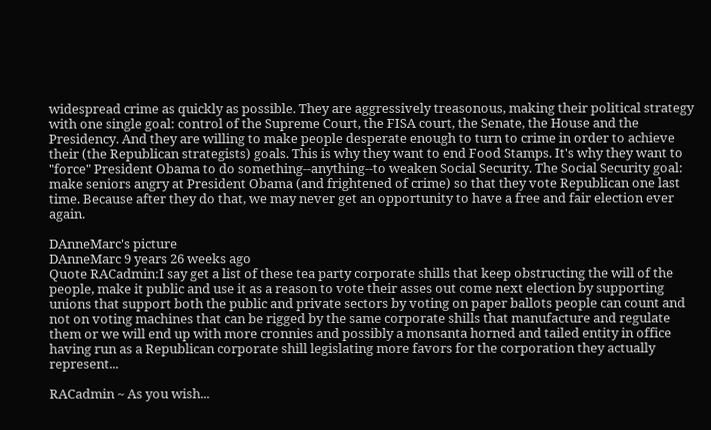widespread crime as quickly as possible. They are aggressively treasonous, making their political strategy with one single goal: control of the Supreme Court, the FISA court, the Senate, the House and the Presidency. And they are willing to make people desperate enough to turn to crime in order to achieve their (the Republican strategists) goals. This is why they want to end Food Stamps. It's why they want to "force" President Obama to do something--anything--to weaken Social Security. The Social Security goal: make seniors angry at President Obama (and frightened of crime) so that they vote Republican one last time. Because after they do that, we may never get an opportunity to have a free and fair election ever again.

DAnneMarc's picture
DAnneMarc 9 years 26 weeks ago
Quote RACadmin:I say get a list of these tea party corporate shills that keep obstructing the will of the people, make it public and use it as a reason to vote their asses out come next election by supporting unions that support both the public and private sectors by voting on paper ballots people can count and not on voting machines that can be rigged by the same corporate shills that manufacture and regulate them or we will end up with more cronnies and possibly a monsanta horned and tailed entity in office having run as a Republican corporate shill legislating more favors for the corporation they actually represent...

RACadmin ~ As you wish...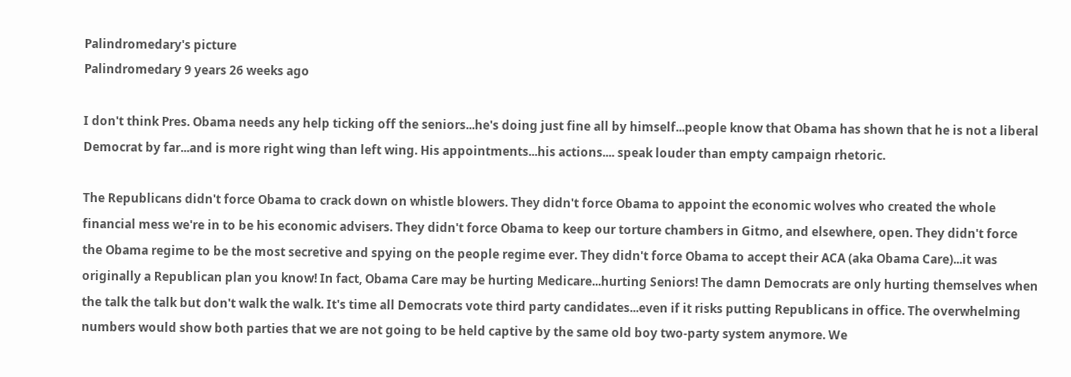Palindromedary's picture
Palindromedary 9 years 26 weeks ago

I don't think Pres. Obama needs any help ticking off the seniors...he's doing just fine all by himself...people know that Obama has shown that he is not a liberal Democrat by far...and is more right wing than left wing. His appointments...his actions.... speak louder than empty campaign rhetoric.

The Republicans didn't force Obama to crack down on whistle blowers. They didn't force Obama to appoint the economic wolves who created the whole financial mess we're in to be his economic advisers. They didn't force Obama to keep our torture chambers in Gitmo, and elsewhere, open. They didn't force the Obama regime to be the most secretive and spying on the people regime ever. They didn't force Obama to accept their ACA (aka Obama Care)...it was originally a Republican plan you know! In fact, Obama Care may be hurting Medicare...hurting Seniors! The damn Democrats are only hurting themselves when the talk the talk but don't walk the walk. It's time all Democrats vote third party candidates...even if it risks putting Republicans in office. The overwhelming numbers would show both parties that we are not going to be held captive by the same old boy two-party system anymore. We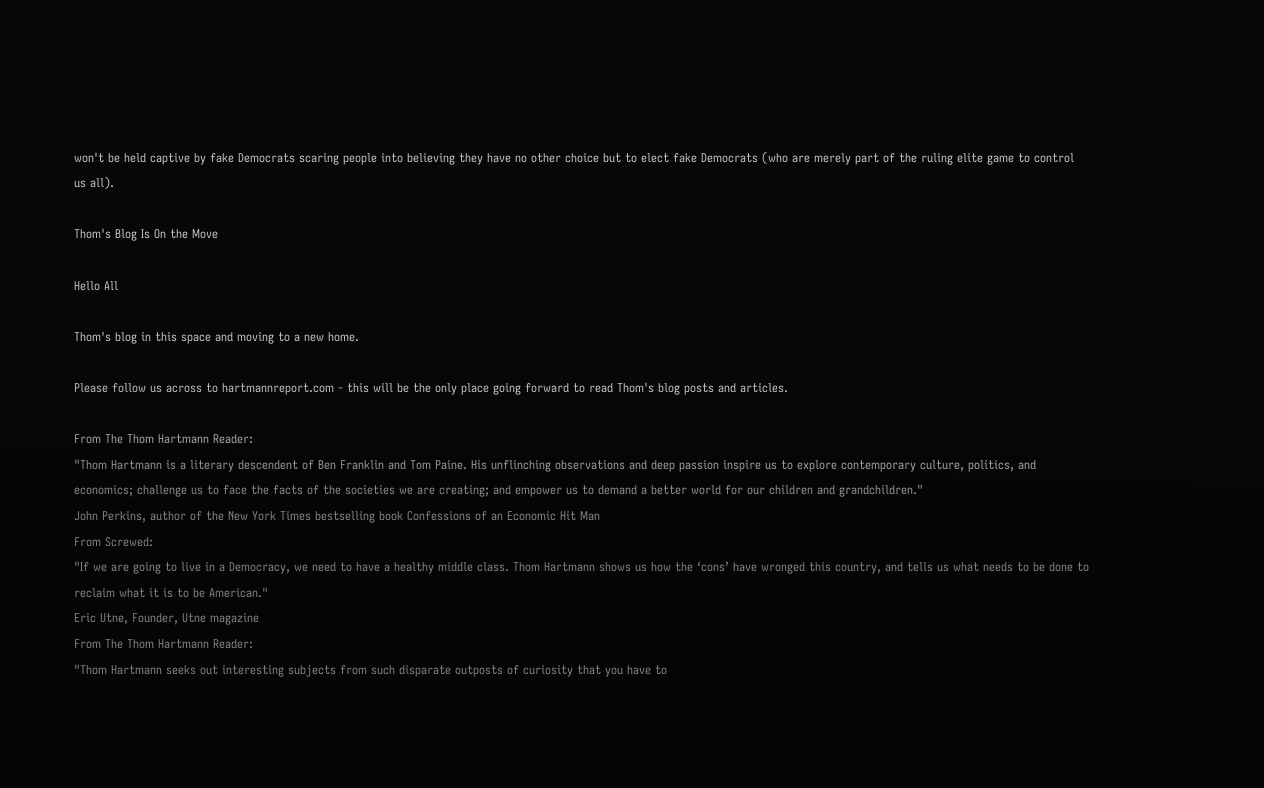won't be held captive by fake Democrats scaring people into believing they have no other choice but to elect fake Democrats (who are merely part of the ruling elite game to control us all).

Thom's Blog Is On the Move

Hello All

Thom's blog in this space and moving to a new home.

Please follow us across to hartmannreport.com - this will be the only place going forward to read Thom's blog posts and articles.

From The Thom Hartmann Reader:
"Thom Hartmann is a literary descendent of Ben Franklin and Tom Paine. His unflinching observations and deep passion inspire us to explore contemporary culture, politics, and economics; challenge us to face the facts of the societies we are creating; and empower us to demand a better world for our children and grandchildren."
John Perkins, author of the New York Times bestselling book Confessions of an Economic Hit Man
From Screwed:
"If we are going to live in a Democracy, we need to have a healthy middle class. Thom Hartmann shows us how the ‘cons’ have wronged this country, and tells us what needs to be done to reclaim what it is to be American."
Eric Utne, Founder, Utne magazine
From The Thom Hartmann Reader:
"Thom Hartmann seeks out interesting subjects from such disparate outposts of curiosity that you have to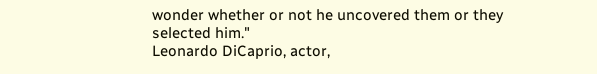wonder whether or not he uncovered them or they selected him."
Leonardo DiCaprio, actor,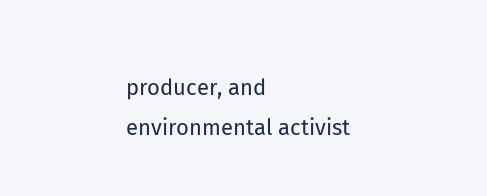producer, and environmental activist